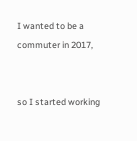I wanted to be a commuter in 2017,


so I started working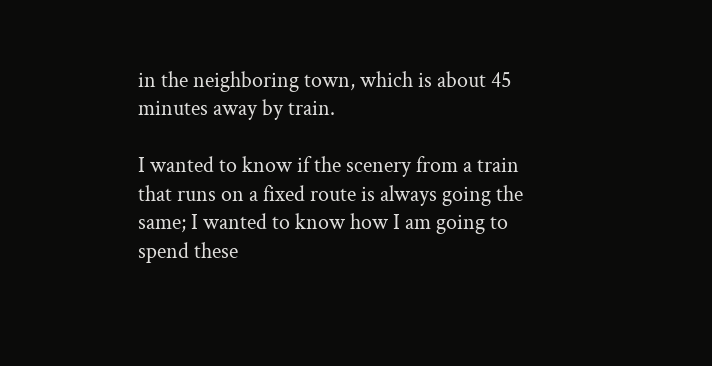in the neighboring town, which is about 45 minutes away by train.

I wanted to know if the scenery from a train that runs on a fixed route is always going the same; I wanted to know how I am going to spend these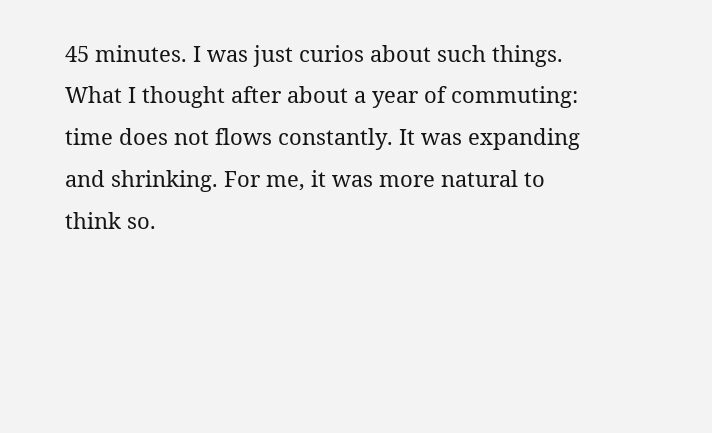45 minutes. I was just curios about such things. What I thought after about a year of commuting: time does not flows constantly. It was expanding and shrinking. For me, it was more natural to think so.